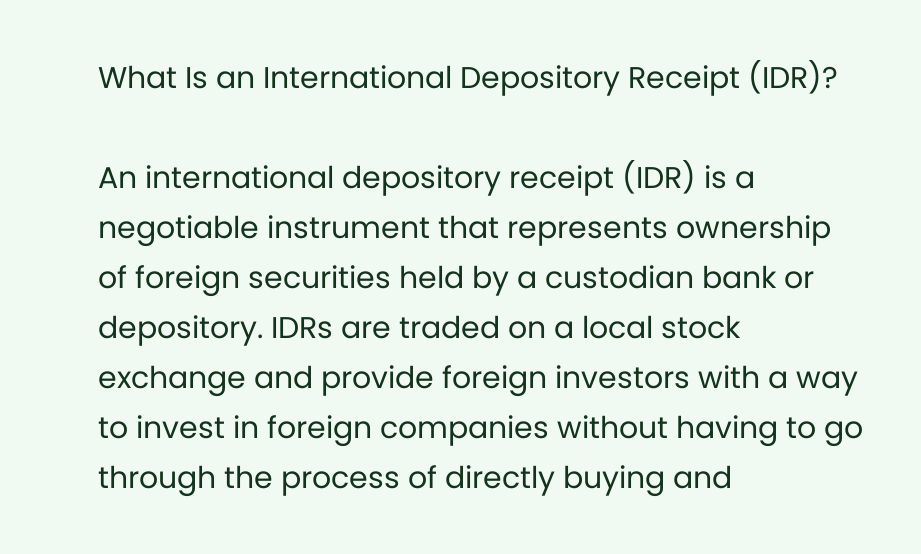What Is an International Depository Receipt (IDR)?

An international depository receipt (IDR) is a negotiable instrument that represents ownership of foreign securities held by a custodian bank or depository. IDRs are traded on a local stock exchange and provide foreign investors with a way to invest in foreign companies without having to go through the process of directly buying and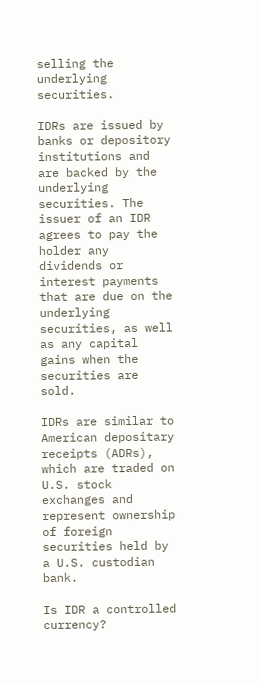selling the underlying securities.

IDRs are issued by banks or depository institutions and are backed by the underlying securities. The issuer of an IDR agrees to pay the holder any dividends or interest payments that are due on the underlying securities, as well as any capital gains when the securities are sold.

IDRs are similar to American depositary receipts (ADRs), which are traded on U.S. stock exchanges and represent ownership of foreign securities held by a U.S. custodian bank.

Is IDR a controlled currency?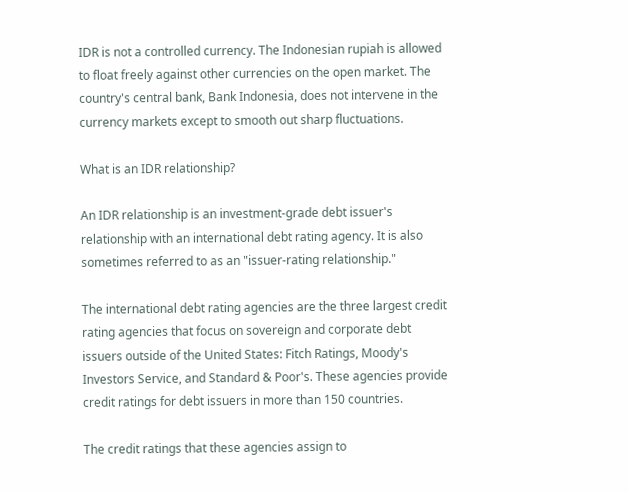IDR is not a controlled currency. The Indonesian rupiah is allowed to float freely against other currencies on the open market. The country's central bank, Bank Indonesia, does not intervene in the currency markets except to smooth out sharp fluctuations.

What is an IDR relationship?

An IDR relationship is an investment-grade debt issuer's relationship with an international debt rating agency. It is also sometimes referred to as an "issuer-rating relationship."

The international debt rating agencies are the three largest credit rating agencies that focus on sovereign and corporate debt issuers outside of the United States: Fitch Ratings, Moody's Investors Service, and Standard & Poor's. These agencies provide credit ratings for debt issuers in more than 150 countries.

The credit ratings that these agencies assign to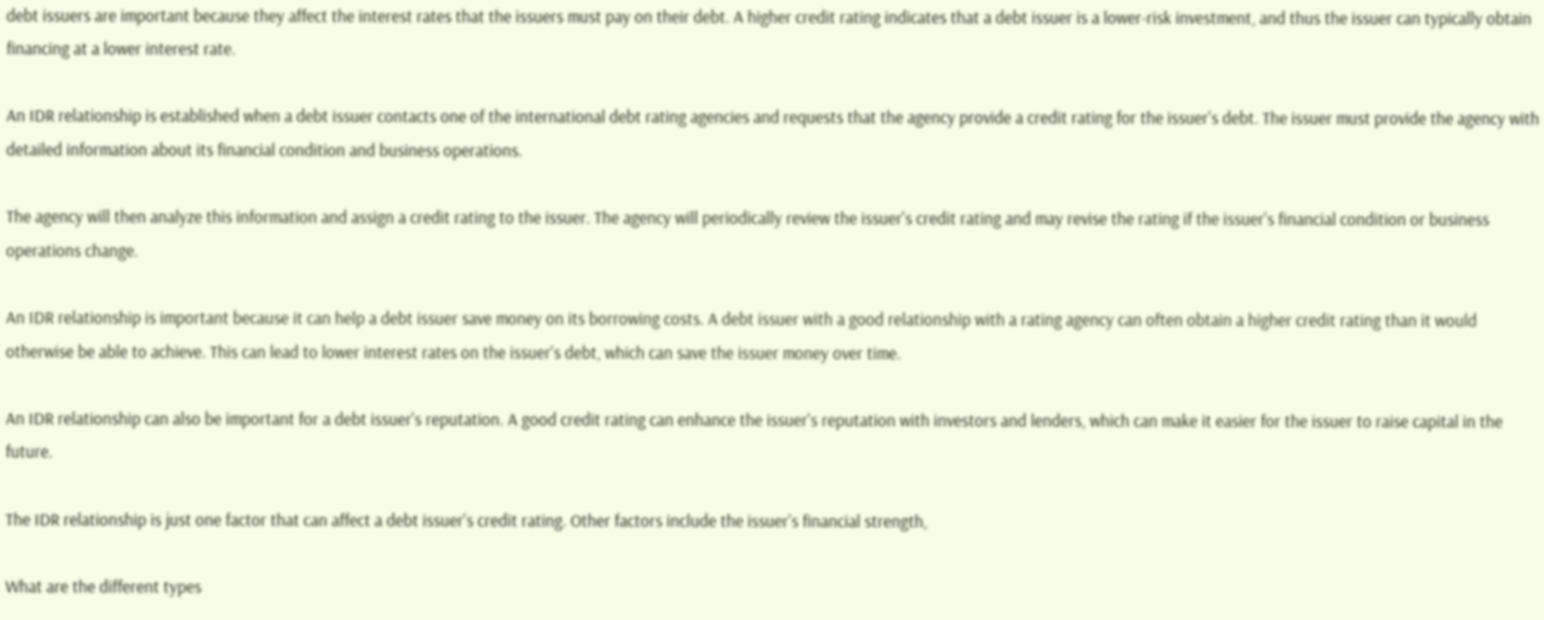debt issuers are important because they affect the interest rates that the issuers must pay on their debt. A higher credit rating indicates that a debt issuer is a lower-risk investment, and thus the issuer can typically obtain financing at a lower interest rate.

An IDR relationship is established when a debt issuer contacts one of the international debt rating agencies and requests that the agency provide a credit rating for the issuer's debt. The issuer must provide the agency with detailed information about its financial condition and business operations.

The agency will then analyze this information and assign a credit rating to the issuer. The agency will periodically review the issuer's credit rating and may revise the rating if the issuer's financial condition or business operations change.

An IDR relationship is important because it can help a debt issuer save money on its borrowing costs. A debt issuer with a good relationship with a rating agency can often obtain a higher credit rating than it would otherwise be able to achieve. This can lead to lower interest rates on the issuer's debt, which can save the issuer money over time.

An IDR relationship can also be important for a debt issuer's reputation. A good credit rating can enhance the issuer's reputation with investors and lenders, which can make it easier for the issuer to raise capital in the future.

The IDR relationship is just one factor that can affect a debt issuer's credit rating. Other factors include the issuer's financial strength,

What are the different types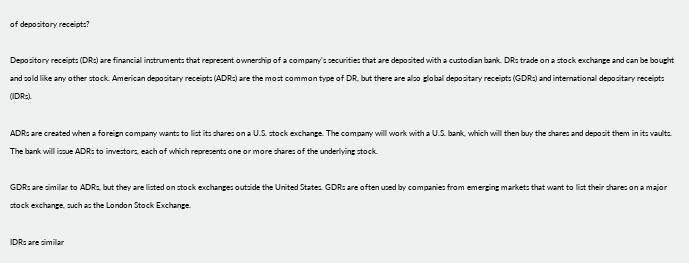of depository receipts?

Depository receipts (DRs) are financial instruments that represent ownership of a company’s securities that are deposited with a custodian bank. DRs trade on a stock exchange and can be bought and sold like any other stock. American depositary receipts (ADRs) are the most common type of DR, but there are also global depositary receipts (GDRs) and international depositary receipts (IDRs).

ADRs are created when a foreign company wants to list its shares on a U.S. stock exchange. The company will work with a U.S. bank, which will then buy the shares and deposit them in its vaults. The bank will issue ADRs to investors, each of which represents one or more shares of the underlying stock.

GDRs are similar to ADRs, but they are listed on stock exchanges outside the United States. GDRs are often used by companies from emerging markets that want to list their shares on a major stock exchange, such as the London Stock Exchange.

IDRs are similar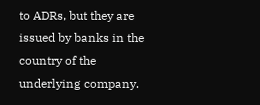to ADRs, but they are issued by banks in the country of the underlying company.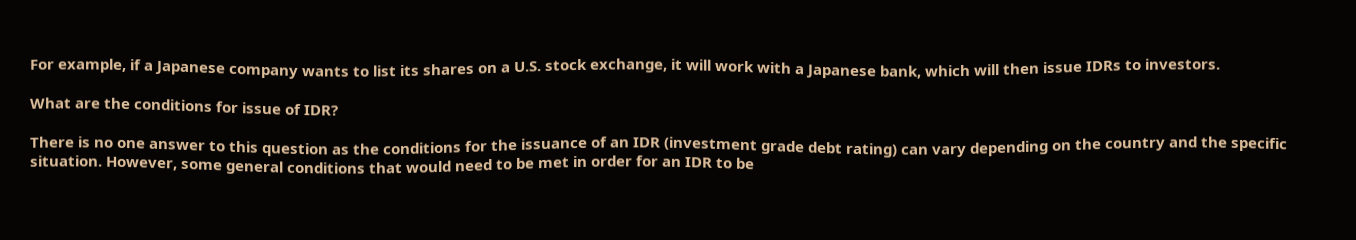For example, if a Japanese company wants to list its shares on a U.S. stock exchange, it will work with a Japanese bank, which will then issue IDRs to investors.

What are the conditions for issue of IDR?

There is no one answer to this question as the conditions for the issuance of an IDR (investment grade debt rating) can vary depending on the country and the specific situation. However, some general conditions that would need to be met in order for an IDR to be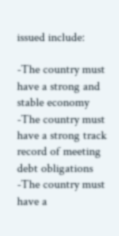issued include:

-The country must have a strong and stable economy
-The country must have a strong track record of meeting debt obligations
-The country must have a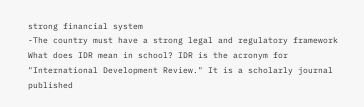strong financial system
-The country must have a strong legal and regulatory framework What does IDR mean in school? IDR is the acronym for "International Development Review." It is a scholarly journal published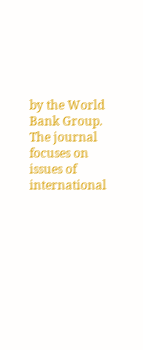by the World Bank Group. The journal focuses on issues of international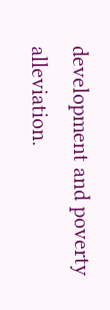development and poverty alleviation.